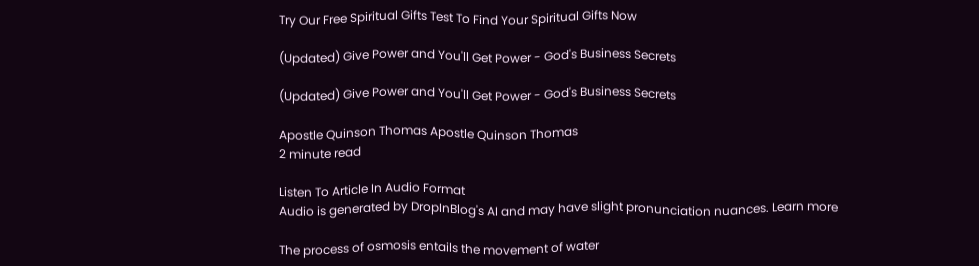Try Our Free Spiritual Gifts Test To Find Your Spiritual Gifts Now

(Updated) Give Power and You'll Get Power - God's Business Secrets

(Updated) Give Power and You'll Get Power - God's Business Secrets

Apostle Quinson Thomas Apostle Quinson Thomas
2 minute read

Listen To Article In Audio Format
Audio is generated by DropInBlog's AI and may have slight pronunciation nuances. Learn more

The process of osmosis entails the movement of water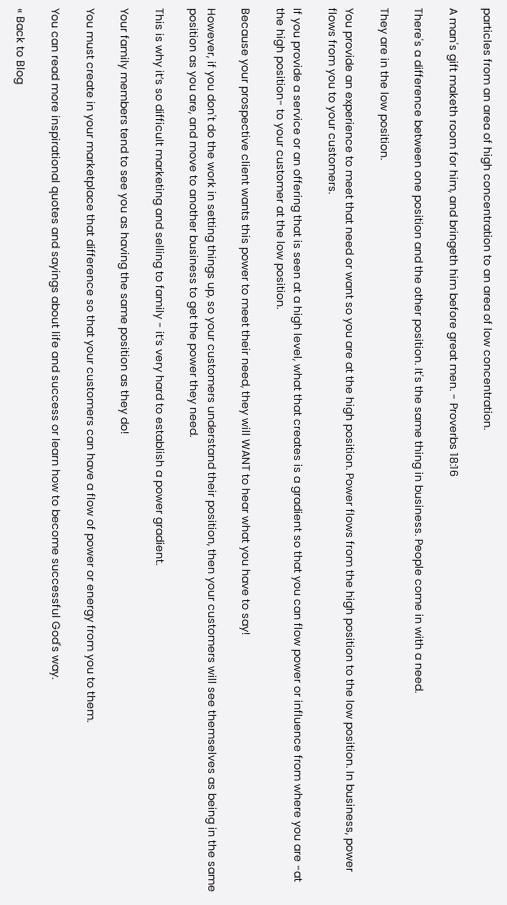particles from an area of high concentration to an area of low concentration.

A man's gift maketh room for him, and bringeth him before great men. - Proverbs 18:16

There's a difference between one position and the other position. It's the same thing in business. People come in with a need.

They are in the low position.

You provide an experience to meet that need or want so you are at the high position. Power flows from the high position to the low position. In business, power flows from you to your customers.

If you provide a service or an offering that is seen at a high level, what that creates is a gradient so that you can flow power or influence from where you are -at the high position- to your customer at the low position.

Because your prospective client wants this power to meet their need, they will WANT to hear what you have to say!

However, if you don't do the work in setting things up, so your customers understand their position, then your customers will see themselves as being in the same position as you are, and move to another business to get the power they need.

This is why it’s so difficult marketing and selling to family - it’s very hard to establish a power gradient.

Your family members tend to see you as having the same position as they do!

You must create in your marketplace that difference so that your customers can have a flow of power or energy from you to them.

You can read more inspirational quotes and sayings about life and success or learn how to become successful God's way.

« Back to Blog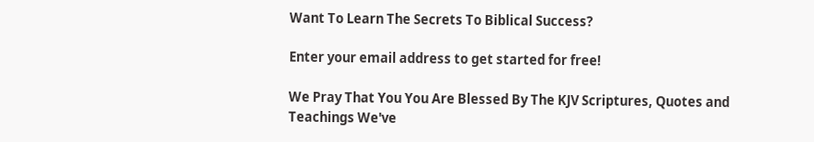Want To Learn The Secrets To Biblical Success?

Enter your email address to get started for free!

We Pray That You You Are Blessed By The KJV Scriptures, Quotes and Teachings We've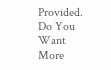Provided.
Do You Want More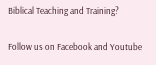Biblical Teaching and Training?

Follow us on Facebook and Youtube